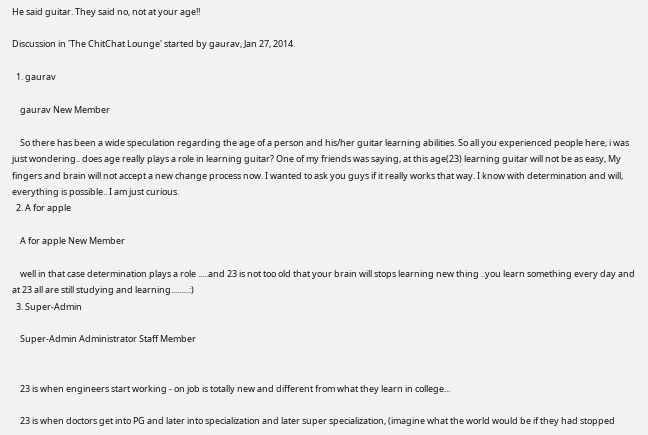He said guitar. They said no, not at your age!!

Discussion in 'The ChitChat Lounge' started by gaurav, Jan 27, 2014.

  1. gaurav

    gaurav New Member

    So there has been a wide speculation regarding the age of a person and his/her guitar learning abilities. So all you experienced people here, i was just wondering.. does age really plays a role in learning guitar? One of my friends was saying, at this age(23) learning guitar will not be as easy, My fingers and brain will not accept a new change process now. I wanted to ask you guys if it really works that way. I know with determination and will, everything is possible.. I am just curious.
  2. A for apple

    A for apple New Member

    well in that case determination plays a role .....and 23 is not too old that your brain will stops learning new thing ..you learn something every day and at 23 all are still studying and learning.........:)
  3. Super-Admin

    Super-Admin Administrator Staff Member


    23 is when engineers start working - on job is totally new and different from what they learn in college...

    23 is when doctors get into PG and later into specialization and later super specialization, (imagine what the world would be if they had stopped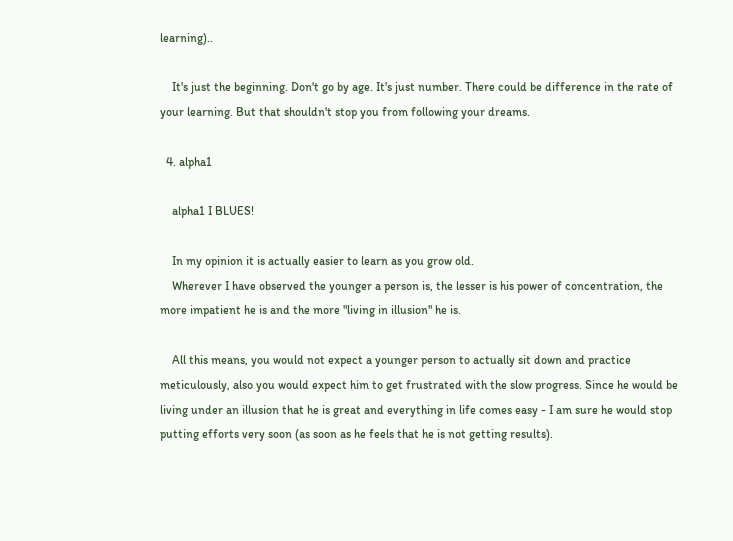learning)..

    It's just the beginning. Don't go by age. It's just number. There could be difference in the rate of your learning. But that shouldn't stop you from following your dreams.

  4. alpha1

    alpha1 I BLUES!

    In my opinion it is actually easier to learn as you grow old.
    Wherever I have observed the younger a person is, the lesser is his power of concentration, the more impatient he is and the more "living in illusion" he is.

    All this means, you would not expect a younger person to actually sit down and practice meticulously, also you would expect him to get frustrated with the slow progress. Since he would be living under an illusion that he is great and everything in life comes easy - I am sure he would stop putting efforts very soon (as soon as he feels that he is not getting results).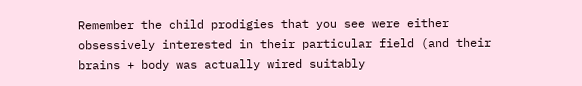Remember the child prodigies that you see were either obsessively interested in their particular field (and their brains + body was actually wired suitably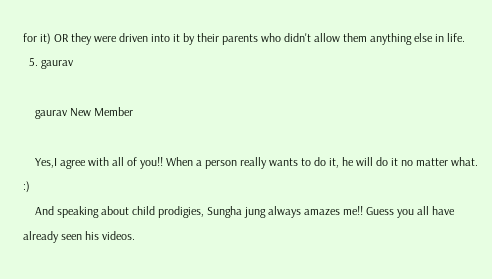for it) OR they were driven into it by their parents who didn't allow them anything else in life.
  5. gaurav

    gaurav New Member

    Yes,I agree with all of you!! When a person really wants to do it, he will do it no matter what. :)
    And speaking about child prodigies, Sungha jung always amazes me!! Guess you all have already seen his videos.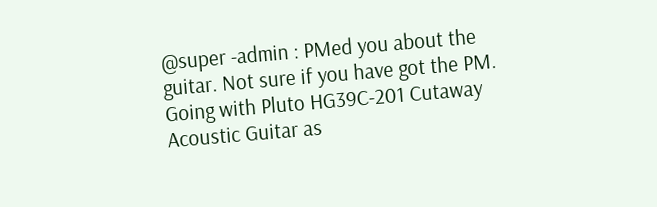@super -admin : PMed you about the guitar. Not sure if you have got the PM. Going with Pluto HG39C-201 Cutaway Acoustic Guitar as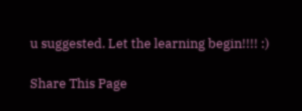u suggested. Let the learning begin!!!! :)

Share This Page